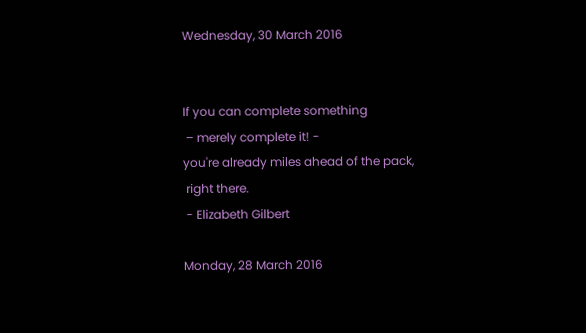Wednesday, 30 March 2016


If you can complete something
 – merely complete it! -
you're already miles ahead of the pack,
 right there.
 - Elizabeth Gilbert

Monday, 28 March 2016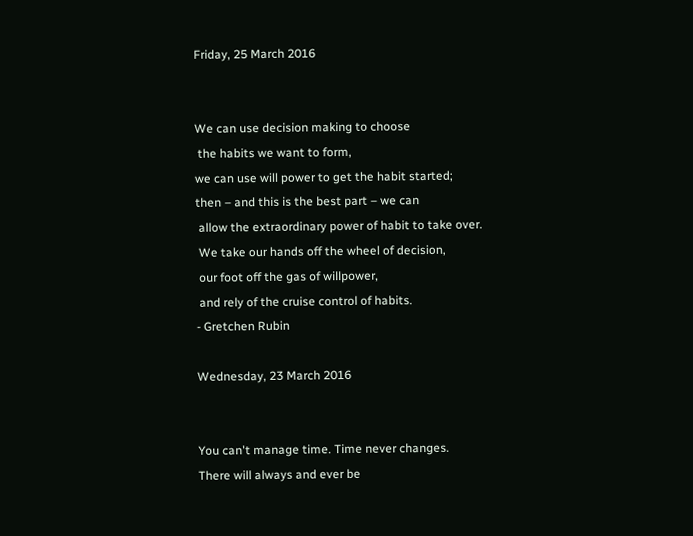Friday, 25 March 2016


We can use decision making to choose
 the habits we want to form,
we can use will power to get the habit started;
then – and this is the best part – we can
 allow the extraordinary power of habit to take over.
 We take our hands off the wheel of decision,
 our foot off the gas of willpower,
 and rely of the cruise control of habits.
- Gretchen Rubin

Wednesday, 23 March 2016


You can't manage time. Time never changes.
There will always and ever be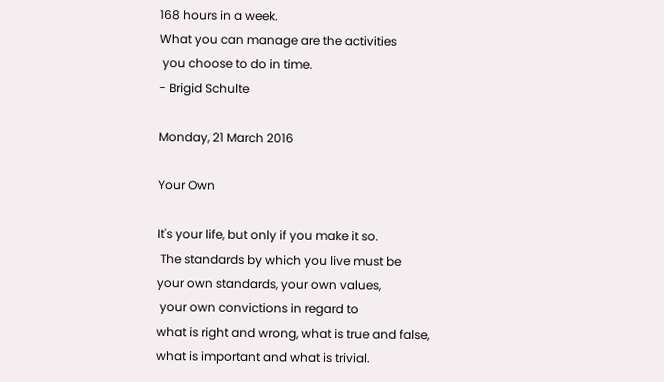168 hours in a week.
What you can manage are the activities
 you choose to do in time.
- Brigid Schulte

Monday, 21 March 2016

Your Own

It's your life, but only if you make it so.
 The standards by which you live must be
your own standards, your own values,
 your own convictions in regard to
what is right and wrong, what is true and false,
what is important and what is trivial.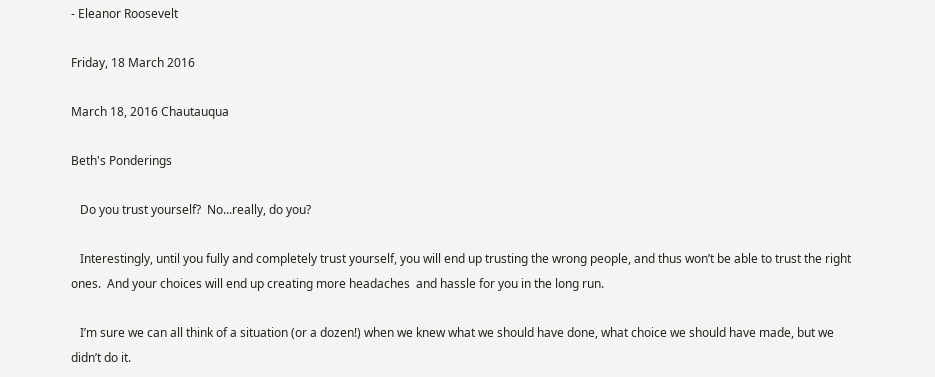- Eleanor Roosevelt

Friday, 18 March 2016

March 18, 2016 Chautauqua

Beth's Ponderings

   Do you trust yourself?  No...really, do you?

   Interestingly, until you fully and completely trust yourself, you will end up trusting the wrong people, and thus won’t be able to trust the right ones.  And your choices will end up creating more headaches  and hassle for you in the long run.

   I’m sure we can all think of a situation (or a dozen!) when we knew what we should have done, what choice we should have made, but we didn’t do it.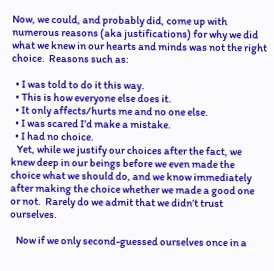Now, we could, and probably did, come up with numerous reasons (aka justifications) for why we did what we knew in our hearts and minds was not the right choice.  Reasons such as:

  • I was told to do it this way.
  • This is how everyone else does it.
  • It only affects/hurts me and no one else.
  • I was scared I’d make a mistake.
  • I had no choice.
   Yet, while we justify our choices after the fact, we knew deep in our beings before we even made the choice what we should do, and we know immediately after making the choice whether we made a good one or not.  Rarely do we admit that we didn’t trust ourselves.

   Now if we only second-guessed ourselves once in a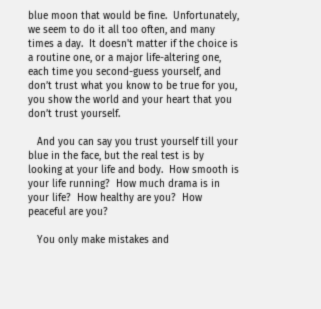blue moon that would be fine.  Unfortunately, we seem to do it all too often, and many times a day.  It doesn't matter if the choice is a routine one, or a major life-altering one, each time you second-guess yourself, and don’t trust what you know to be true for you, you show the world and your heart that you don’t trust yourself.

   And you can say you trust yourself till your blue in the face, but the real test is by looking at your life and body.  How smooth is your life running?  How much drama is in your life?  How healthy are you?  How peaceful are you?

   You only make mistakes and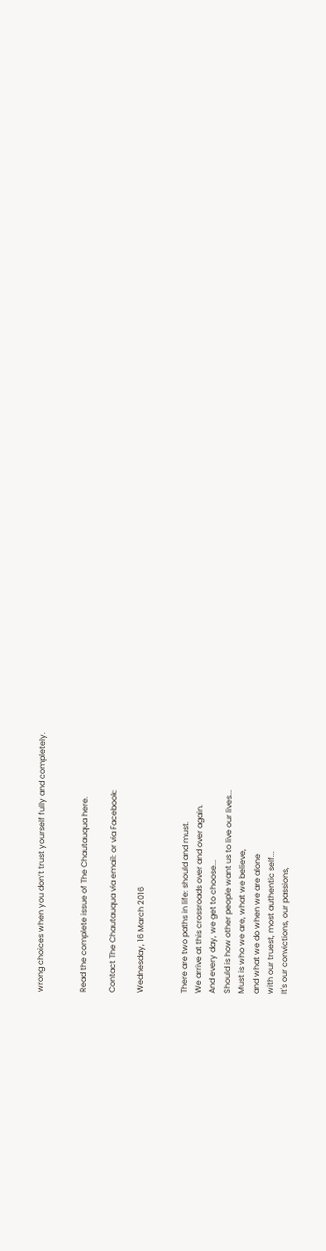wrong choices when you don’t trust yourself fully and completely.


Read the complete issue of The Chautauqua here.

Contact The Chautauqua via email: or via Facebook:

Wednesday, 16 March 2016


There are two paths in life: should and must.
We arrive at this crossroads over and over again.
And every day, we get to choose...
Should is how other people want us to live our lives...
Must is who we are, what we believe,
and what we do when we are alone
with our truest, most authentic self...
It's our convictions, our passions,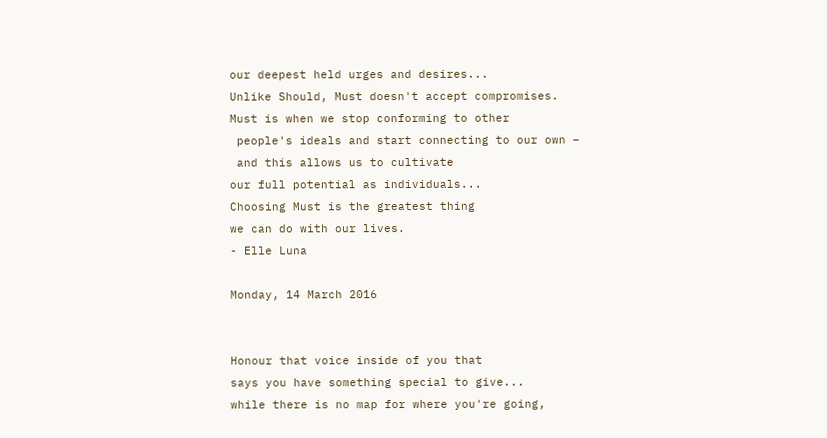our deepest held urges and desires...
Unlike Should, Must doesn't accept compromises.
Must is when we stop conforming to other
 people's ideals and start connecting to our own –
 and this allows us to cultivate
our full potential as individuals...
Choosing Must is the greatest thing
we can do with our lives.
- Elle Luna

Monday, 14 March 2016


Honour that voice inside of you that
says you have something special to give...
while there is no map for where you're going,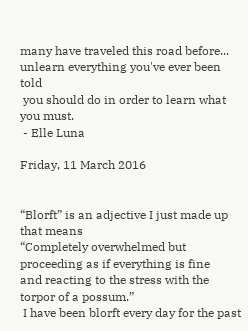many have traveled this road before...
unlearn everything you've ever been told
 you should do in order to learn what you must.
 - Elle Luna

Friday, 11 March 2016


“Blorft” is an adjective I just made up that means
“Completely overwhelmed but proceeding as if everything is fine
and reacting to the stress with the torpor of a possum.”
 I have been blorft every day for the past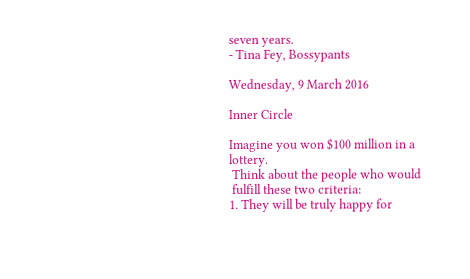seven years.
- Tina Fey, Bossypants

Wednesday, 9 March 2016

Inner Circle

Imagine you won $100 million in a lottery.
 Think about the people who would
 fulfill these two criteria:
1. They will be truly happy for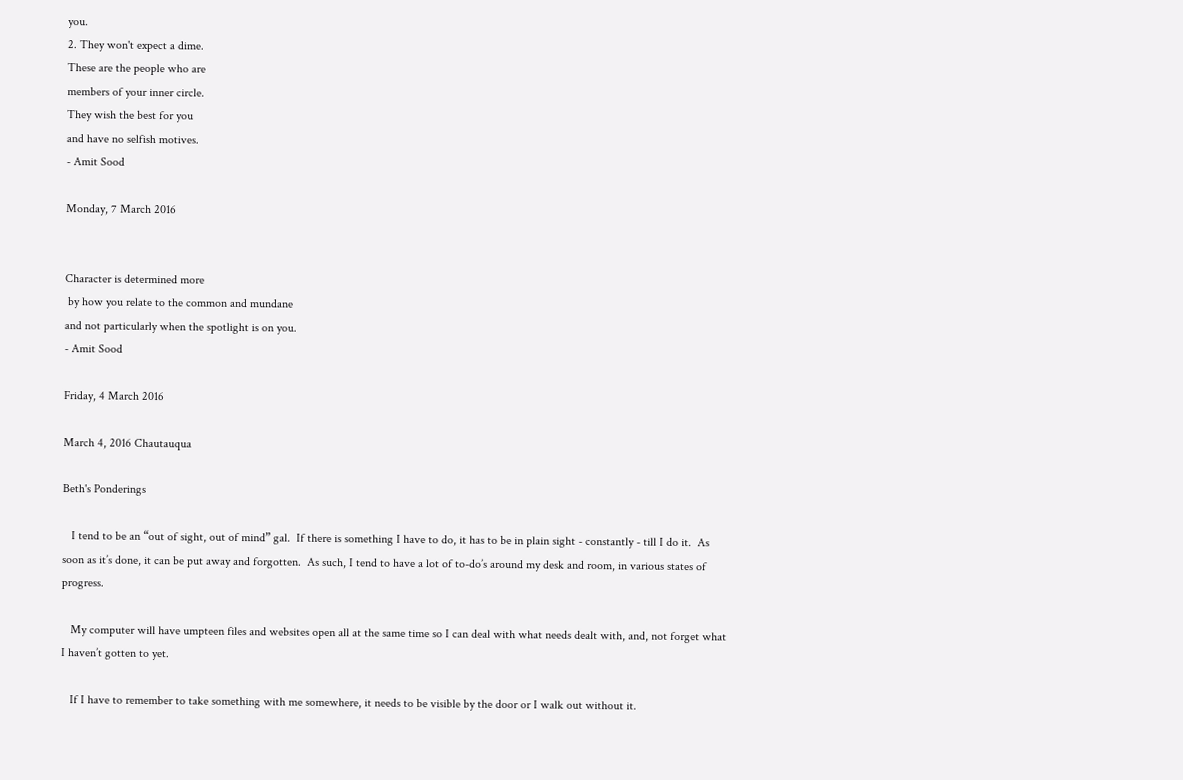you.
2. They won't expect a dime.
These are the people who are
members of your inner circle.
They wish the best for you
and have no selfish motives.
- Amit Sood

Monday, 7 March 2016


Character is determined more
 by how you relate to the common and mundane
and not particularly when the spotlight is on you.
- Amit Sood

Friday, 4 March 2016

March 4, 2016 Chautauqua

Beth's Ponderings

   I tend to be an “out of sight, out of mind” gal.  If there is something I have to do, it has to be in plain sight - constantly - till I do it.  As soon as it’s done, it can be put away and forgotten.  As such, I tend to have a lot of to-do’s around my desk and room, in various states of progress.

   My computer will have umpteen files and websites open all at the same time so I can deal with what needs dealt with, and, not forget what I haven’t gotten to yet.

   If I have to remember to take something with me somewhere, it needs to be visible by the door or I walk out without it.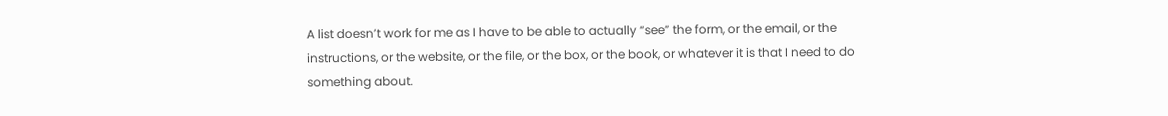A list doesn’t work for me as I have to be able to actually “see” the form, or the email, or the instructions, or the website, or the file, or the box, or the book, or whatever it is that I need to do something about.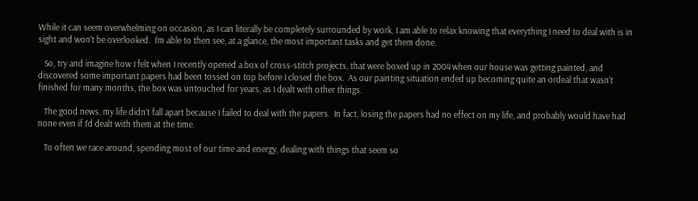While it can seem overwhelming on occasion, as I can literally be completely surrounded by work, I am able to relax knowing that everything I need to deal with is in sight and won’t be overlooked.  I’m able to then see, at a glance, the most important tasks and get them done.

   So, try and imagine how I felt when I recently opened a box of cross-stitch projects, that were boxed up in 2004 when our house was getting painted, and discovered some important papers had been tossed on top before I closed the box.  As our painting situation ended up becoming quite an ordeal that wasn’t finished for many months, the box was untouched for years, as I dealt with other things.

   The good news, my life didn’t fall apart because I failed to deal with the papers.  In fact, losing the papers had no effect on my life, and probably would have had none even if I’d dealt with them at the time.

   To often we race around, spending most of our time and energy, dealing with things that seem so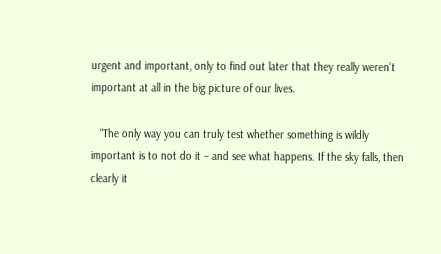urgent and important, only to find out later that they really weren’t important at all in the big picture of our lives.

   “The only way you can truly test whether something is wildly important is to not do it – and see what happens. If the sky falls, then clearly it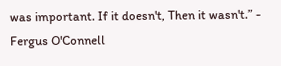was important. If it doesn't, Then it wasn't.” - Fergus O'Connell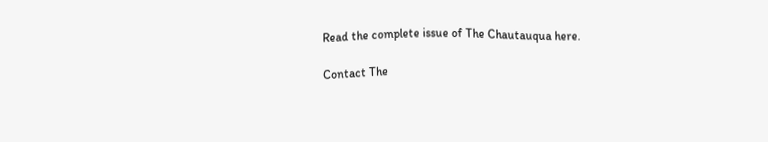Read the complete issue of The Chautauqua here.

Contact The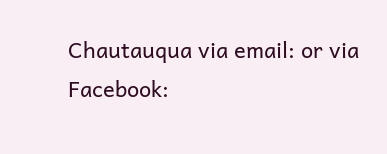Chautauqua via email: or via Facebook: